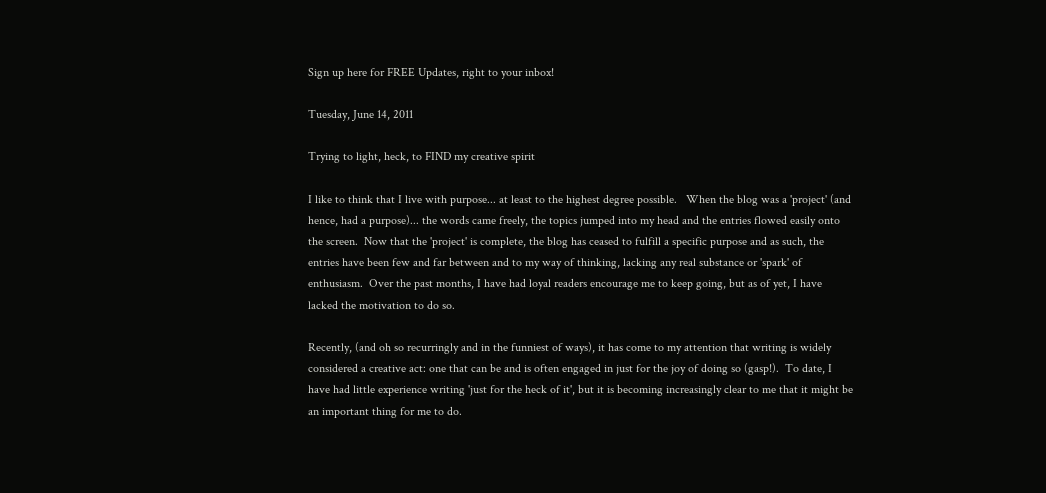Sign up here for FREE Updates, right to your inbox!

Tuesday, June 14, 2011

Trying to light, heck, to FIND my creative spirit

I like to think that I live with purpose... at least to the highest degree possible.   When the blog was a 'project' (and hence, had a purpose)... the words came freely, the topics jumped into my head and the entries flowed easily onto the screen.  Now that the 'project' is complete, the blog has ceased to fulfill a specific purpose and as such, the entries have been few and far between and to my way of thinking, lacking any real substance or 'spark' of enthusiasm.  Over the past months, I have had loyal readers encourage me to keep going, but as of yet, I have lacked the motivation to do so.

Recently, (and oh so recurringly and in the funniest of ways), it has come to my attention that writing is widely considered a creative act: one that can be and is often engaged in just for the joy of doing so (gasp!).  To date, I have had little experience writing 'just for the heck of it', but it is becoming increasingly clear to me that it might be an important thing for me to do.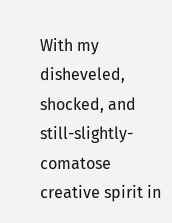With my disheveled, shocked, and still-slightly-comatose creative spirit in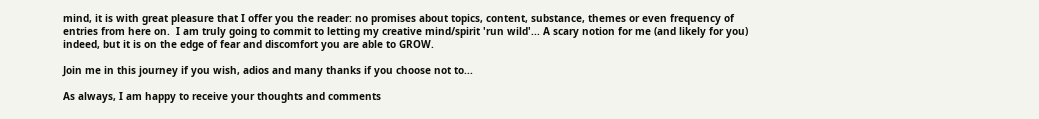mind, it is with great pleasure that I offer you the reader: no promises about topics, content, substance, themes or even frequency of entries from here on.  I am truly going to commit to letting my creative mind/spirit 'run wild'... A scary notion for me (and likely for you) indeed, but it is on the edge of fear and discomfort you are able to GROW.

Join me in this journey if you wish, adios and many thanks if you choose not to...

As always, I am happy to receive your thoughts and comments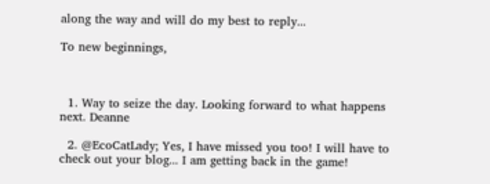along the way and will do my best to reply...

To new beginnings,



  1. Way to seize the day. Looking forward to what happens next. Deanne

  2. @EcoCatLady; Yes, I have missed you too! I will have to check out your blog... I am getting back in the game!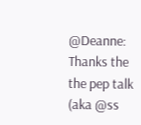@Deanne: Thanks the the pep talk (aka @ss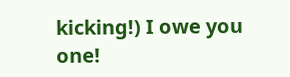kicking!) I owe you one!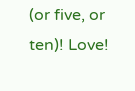(or five, or ten)! Love!